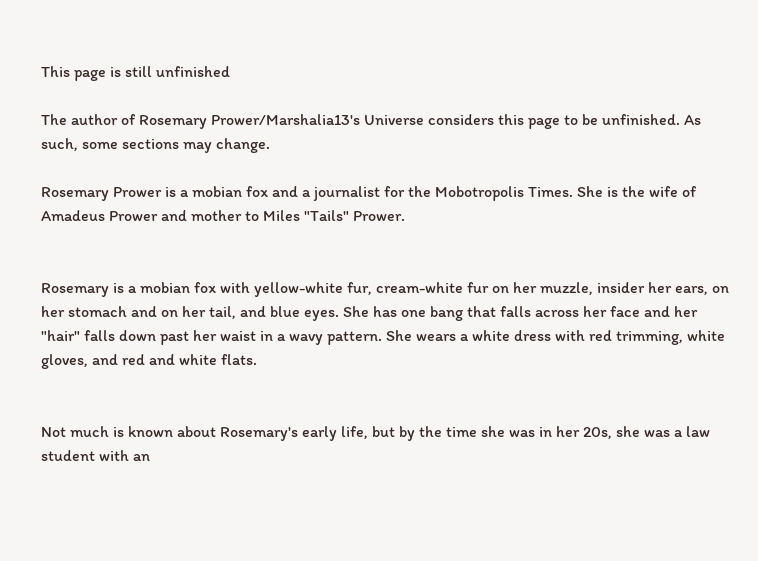This page is still unfinished

The author of Rosemary Prower/Marshalia13's Universe considers this page to be unfinished. As such, some sections may change.

Rosemary Prower is a mobian fox and a journalist for the Mobotropolis Times. She is the wife of Amadeus Prower and mother to Miles "Tails" Prower.


Rosemary is a mobian fox with yellow-white fur, cream-white fur on her muzzle, insider her ears, on her stomach and on her tail, and blue eyes. She has one bang that falls across her face and her "hair" falls down past her waist in a wavy pattern. She wears a white dress with red trimming, white gloves, and red and white flats.


Not much is known about Rosemary's early life, but by the time she was in her 20s, she was a law student with an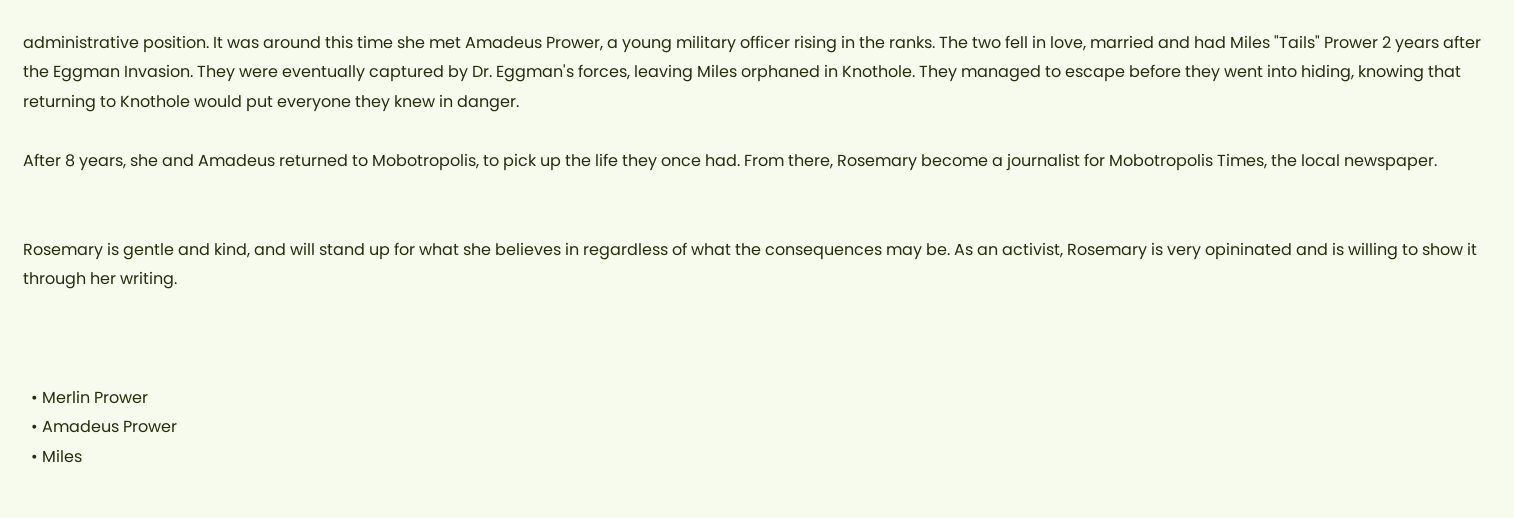administrative position. It was around this time she met Amadeus Prower, a young military officer rising in the ranks. The two fell in love, married and had Miles "Tails" Prower 2 years after the Eggman Invasion. They were eventually captured by Dr. Eggman's forces, leaving Miles orphaned in Knothole. They managed to escape before they went into hiding, knowing that returning to Knothole would put everyone they knew in danger.

After 8 years, she and Amadeus returned to Mobotropolis, to pick up the life they once had. From there, Rosemary become a journalist for Mobotropolis Times, the local newspaper.


Rosemary is gentle and kind, and will stand up for what she believes in regardless of what the consequences may be. As an activist, Rosemary is very opininated and is willing to show it through her writing.



  • Merlin Prower
  • Amadeus Prower
  • Miles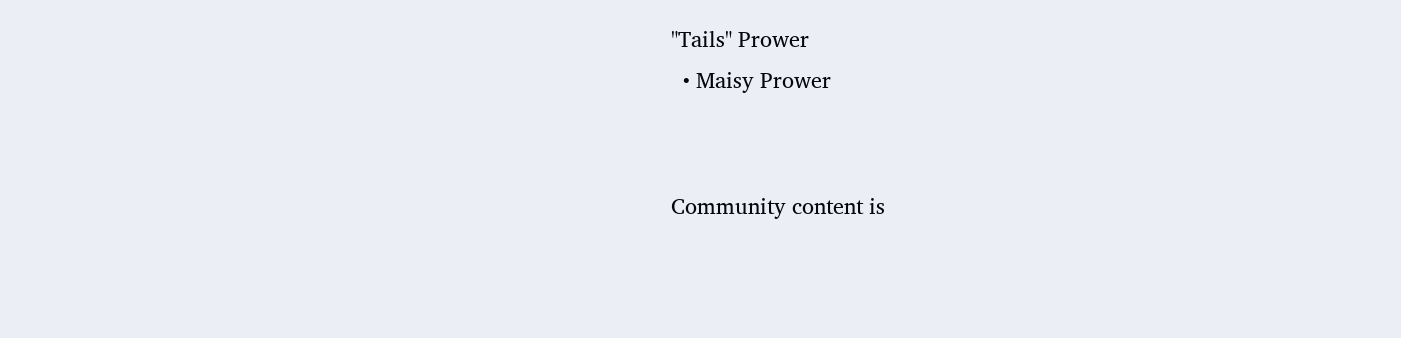"Tails" Prower
  • Maisy Prower


Community content is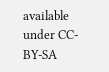available under CC-BY-SA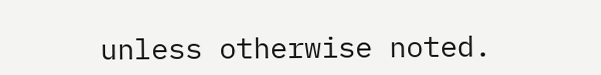unless otherwise noted.